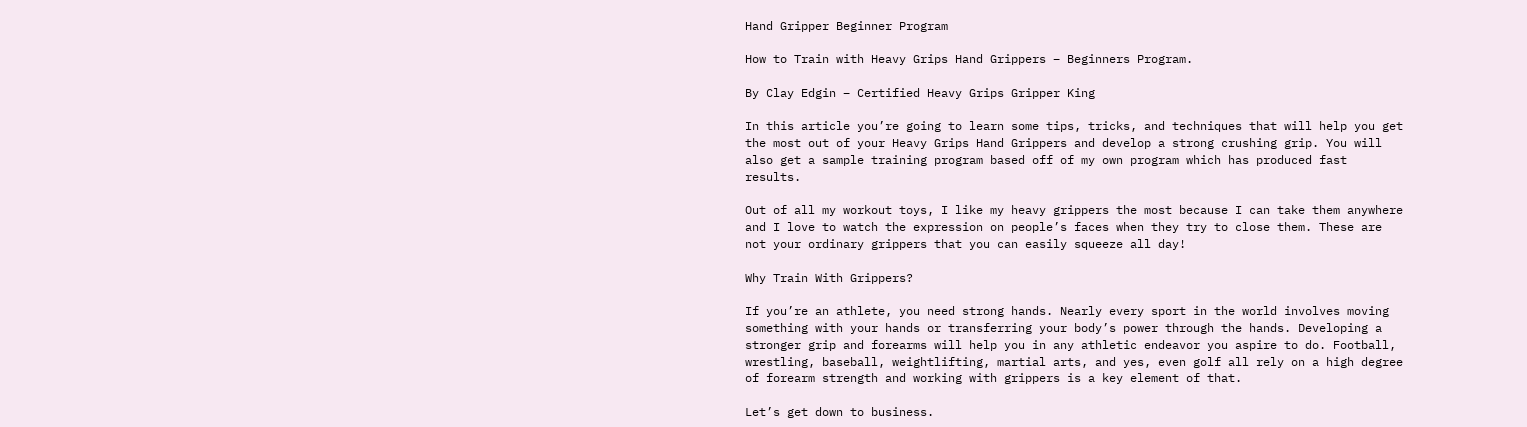Hand Gripper Beginner Program

How to Train with Heavy Grips Hand Grippers – Beginners Program.

By Clay Edgin – Certified Heavy Grips Gripper King

In this article you’re going to learn some tips, tricks, and techniques that will help you get the most out of your Heavy Grips Hand Grippers and develop a strong crushing grip. You will also get a sample training program based off of my own program which has produced fast results.

Out of all my workout toys, I like my heavy grippers the most because I can take them anywhere and I love to watch the expression on people’s faces when they try to close them. These are not your ordinary grippers that you can easily squeeze all day!

Why Train With Grippers?

If you’re an athlete, you need strong hands. Nearly every sport in the world involves moving something with your hands or transferring your body’s power through the hands. Developing a stronger grip and forearms will help you in any athletic endeavor you aspire to do. Football, wrestling, baseball, weightlifting, martial arts, and yes, even golf all rely on a high degree of forearm strength and working with grippers is a key element of that.

Let’s get down to business.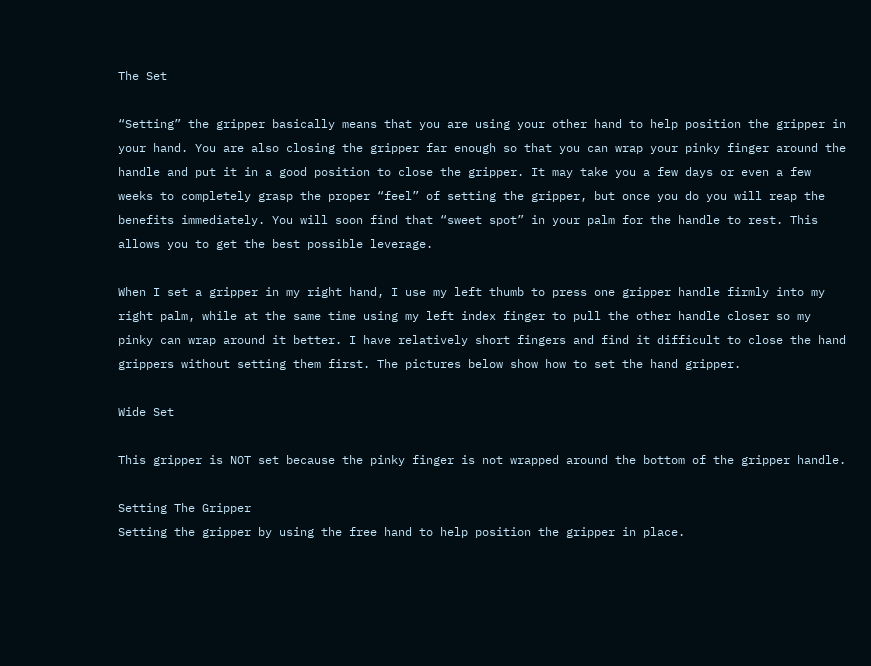The Set

“Setting” the gripper basically means that you are using your other hand to help position the gripper in your hand. You are also closing the gripper far enough so that you can wrap your pinky finger around the handle and put it in a good position to close the gripper. It may take you a few days or even a few weeks to completely grasp the proper “feel” of setting the gripper, but once you do you will reap the benefits immediately. You will soon find that “sweet spot” in your palm for the handle to rest. This allows you to get the best possible leverage.

When I set a gripper in my right hand, I use my left thumb to press one gripper handle firmly into my right palm, while at the same time using my left index finger to pull the other handle closer so my pinky can wrap around it better. I have relatively short fingers and find it difficult to close the hand grippers without setting them first. The pictures below show how to set the hand gripper.

Wide Set

This gripper is NOT set because the pinky finger is not wrapped around the bottom of the gripper handle.

Setting The Gripper
Setting the gripper by using the free hand to help position the gripper in place.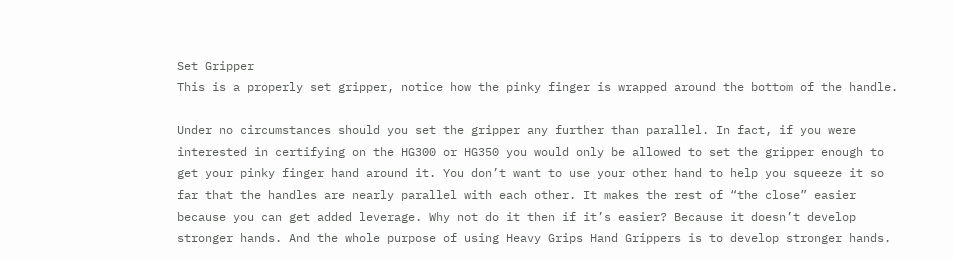Set Gripper
This is a properly set gripper, notice how the pinky finger is wrapped around the bottom of the handle.

Under no circumstances should you set the gripper any further than parallel. In fact, if you were interested in certifying on the HG300 or HG350 you would only be allowed to set the gripper enough to get your pinky finger hand around it. You don’t want to use your other hand to help you squeeze it so far that the handles are nearly parallel with each other. It makes the rest of “the close” easier because you can get added leverage. Why not do it then if it’s easier? Because it doesn’t develop stronger hands. And the whole purpose of using Heavy Grips Hand Grippers is to develop stronger hands.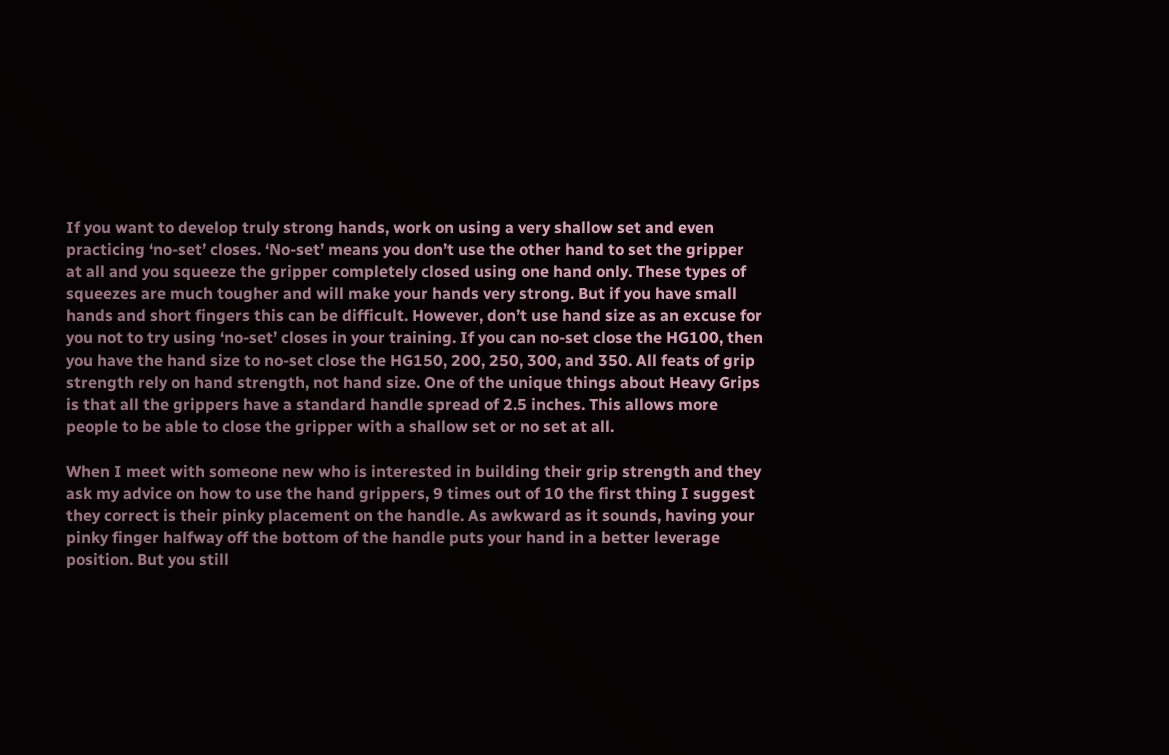If you want to develop truly strong hands, work on using a very shallow set and even practicing ‘no-set’ closes. ‘No-set’ means you don’t use the other hand to set the gripper at all and you squeeze the gripper completely closed using one hand only. These types of squeezes are much tougher and will make your hands very strong. But if you have small hands and short fingers this can be difficult. However, don’t use hand size as an excuse for you not to try using ‘no-set’ closes in your training. If you can no-set close the HG100, then you have the hand size to no-set close the HG150, 200, 250, 300, and 350. All feats of grip strength rely on hand strength, not hand size. One of the unique things about Heavy Grips is that all the grippers have a standard handle spread of 2.5 inches. This allows more people to be able to close the gripper with a shallow set or no set at all.

When I meet with someone new who is interested in building their grip strength and they ask my advice on how to use the hand grippers, 9 times out of 10 the first thing I suggest they correct is their pinky placement on the handle. As awkward as it sounds, having your pinky finger halfway off the bottom of the handle puts your hand in a better leverage position. But you still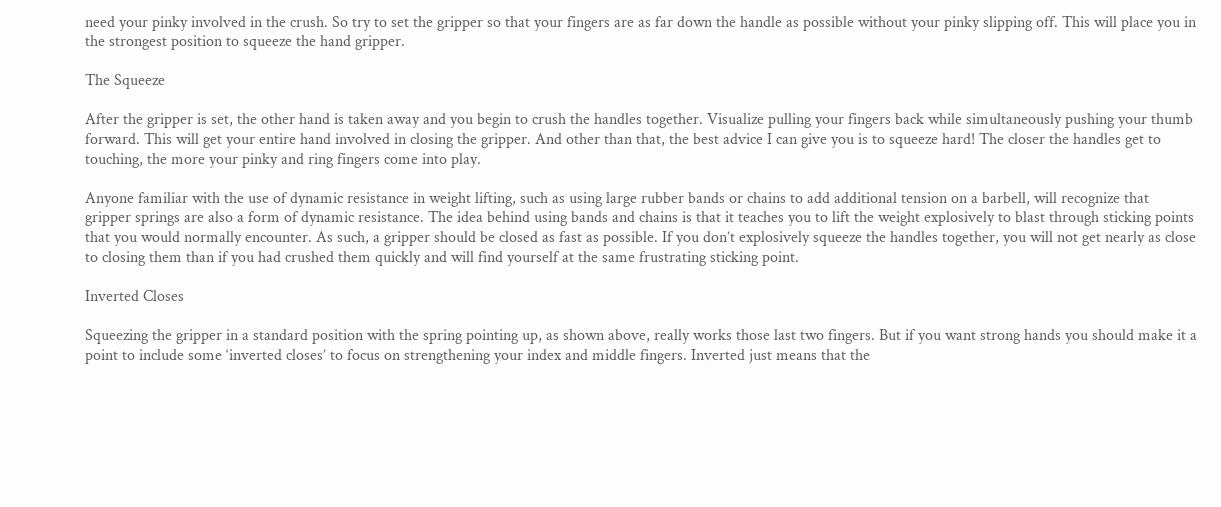need your pinky involved in the crush. So try to set the gripper so that your fingers are as far down the handle as possible without your pinky slipping off. This will place you in the strongest position to squeeze the hand gripper.

The Squeeze

After the gripper is set, the other hand is taken away and you begin to crush the handles together. Visualize pulling your fingers back while simultaneously pushing your thumb forward. This will get your entire hand involved in closing the gripper. And other than that, the best advice I can give you is to squeeze hard! The closer the handles get to touching, the more your pinky and ring fingers come into play.

Anyone familiar with the use of dynamic resistance in weight lifting, such as using large rubber bands or chains to add additional tension on a barbell, will recognize that gripper springs are also a form of dynamic resistance. The idea behind using bands and chains is that it teaches you to lift the weight explosively to blast through sticking points that you would normally encounter. As such, a gripper should be closed as fast as possible. If you don’t explosively squeeze the handles together, you will not get nearly as close to closing them than if you had crushed them quickly and will find yourself at the same frustrating sticking point.

Inverted Closes

Squeezing the gripper in a standard position with the spring pointing up, as shown above, really works those last two fingers. But if you want strong hands you should make it a point to include some ‘inverted closes’ to focus on strengthening your index and middle fingers. Inverted just means that the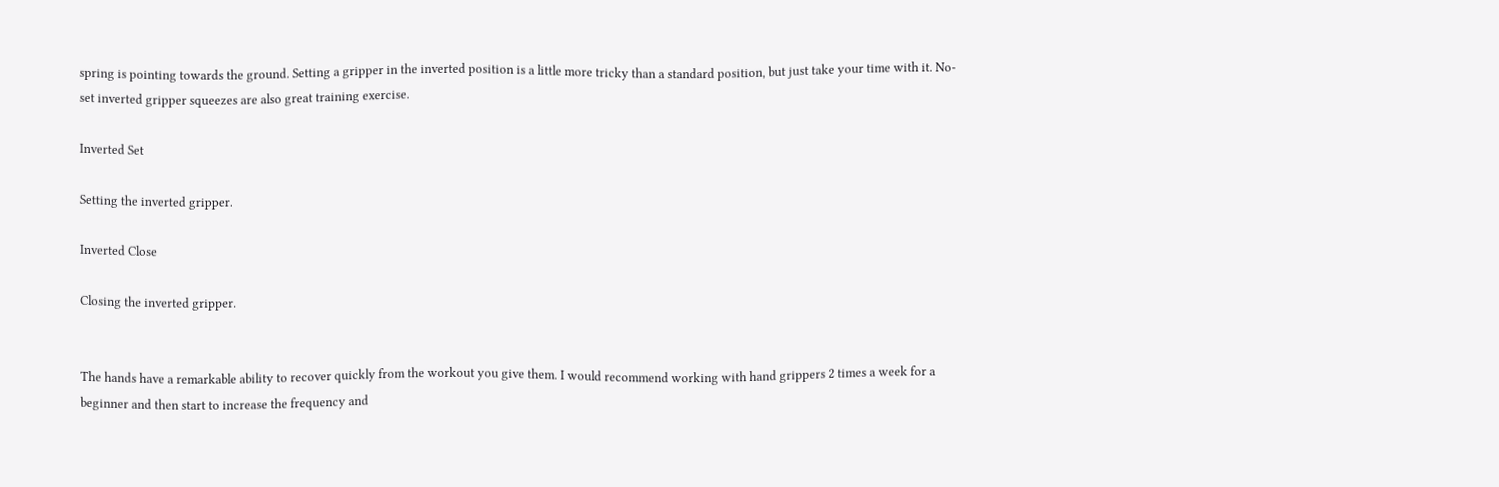spring is pointing towards the ground. Setting a gripper in the inverted position is a little more tricky than a standard position, but just take your time with it. No-set inverted gripper squeezes are also great training exercise.

Inverted Set

Setting the inverted gripper.

Inverted Close

Closing the inverted gripper.


The hands have a remarkable ability to recover quickly from the workout you give them. I would recommend working with hand grippers 2 times a week for a beginner and then start to increase the frequency and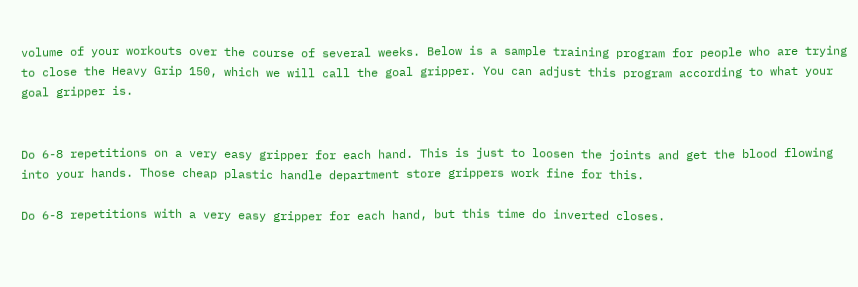volume of your workouts over the course of several weeks. Below is a sample training program for people who are trying to close the Heavy Grip 150, which we will call the goal gripper. You can adjust this program according to what your goal gripper is.


Do 6-8 repetitions on a very easy gripper for each hand. This is just to loosen the joints and get the blood flowing into your hands. Those cheap plastic handle department store grippers work fine for this.

Do 6-8 repetitions with a very easy gripper for each hand, but this time do inverted closes.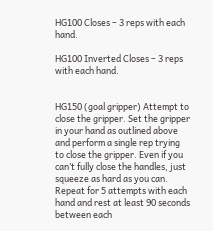HG100 Closes – 3 reps with each hand.

HG100 Inverted Closes – 3 reps with each hand.


HG150 (goal gripper) Attempt to close the gripper. Set the gripper in your hand as outlined above and perform a single rep trying to close the gripper. Even if you can’t fully close the handles, just squeeze as hard as you can. Repeat for 5 attempts with each hand and rest at least 90 seconds between each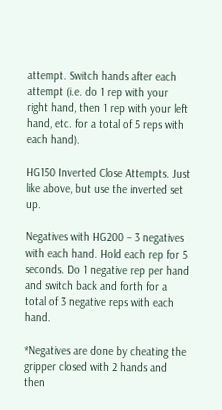attempt. Switch hands after each attempt (i.e. do 1 rep with your right hand, then 1 rep with your left hand, etc. for a total of 5 reps with each hand).

HG150 Inverted Close Attempts. Just like above, but use the inverted set up.

Negatives with HG200 – 3 negatives with each hand. Hold each rep for 5 seconds. Do 1 negative rep per hand and switch back and forth for a total of 3 negative reps with each hand.

*Negatives are done by cheating the gripper closed with 2 hands and then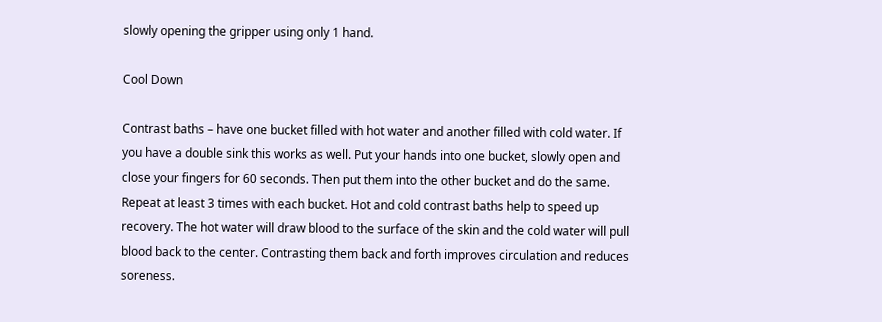slowly opening the gripper using only 1 hand.

Cool Down

Contrast baths – have one bucket filled with hot water and another filled with cold water. If you have a double sink this works as well. Put your hands into one bucket, slowly open and close your fingers for 60 seconds. Then put them into the other bucket and do the same. Repeat at least 3 times with each bucket. Hot and cold contrast baths help to speed up recovery. The hot water will draw blood to the surface of the skin and the cold water will pull blood back to the center. Contrasting them back and forth improves circulation and reduces soreness.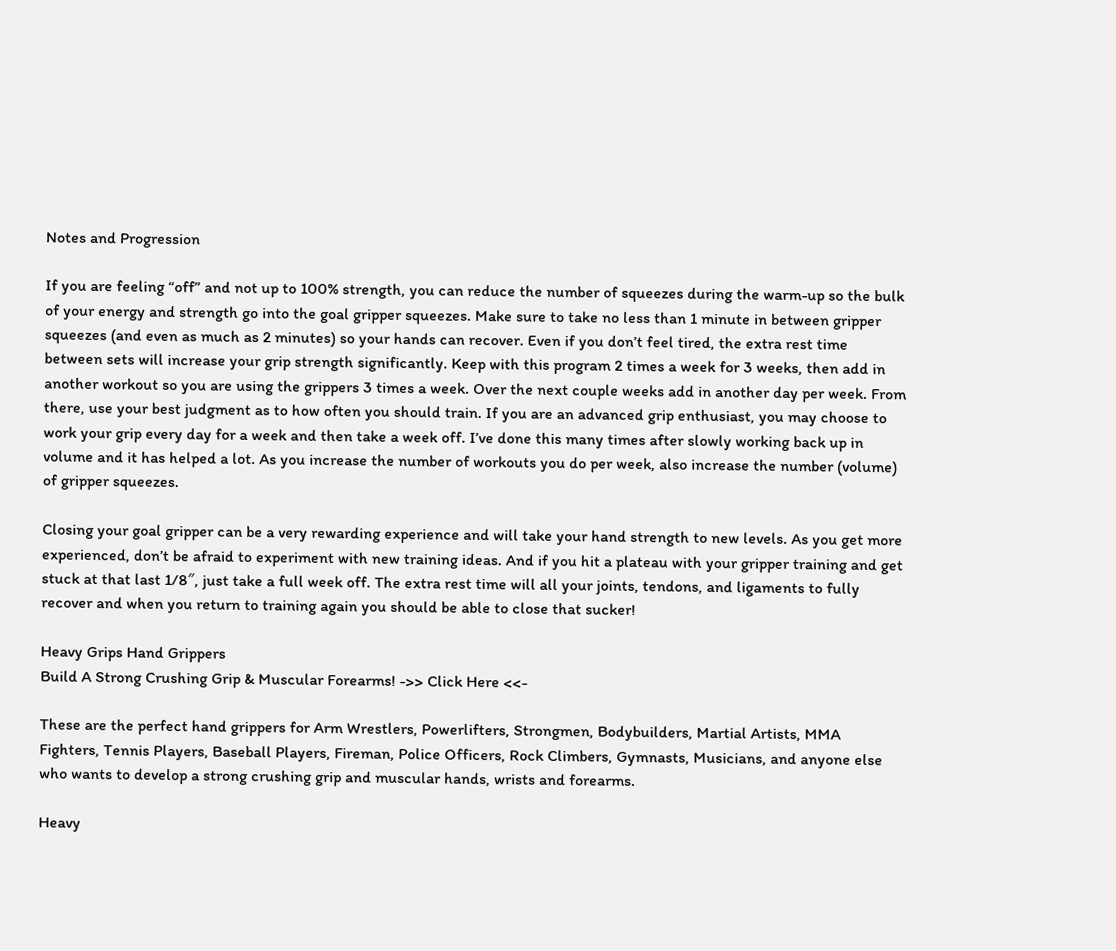Notes and Progression

If you are feeling “off” and not up to 100% strength, you can reduce the number of squeezes during the warm-up so the bulk of your energy and strength go into the goal gripper squeezes. Make sure to take no less than 1 minute in between gripper squeezes (and even as much as 2 minutes) so your hands can recover. Even if you don’t feel tired, the extra rest time between sets will increase your grip strength significantly. Keep with this program 2 times a week for 3 weeks, then add in another workout so you are using the grippers 3 times a week. Over the next couple weeks add in another day per week. From there, use your best judgment as to how often you should train. If you are an advanced grip enthusiast, you may choose to work your grip every day for a week and then take a week off. I’ve done this many times after slowly working back up in volume and it has helped a lot. As you increase the number of workouts you do per week, also increase the number (volume) of gripper squeezes.

Closing your goal gripper can be a very rewarding experience and will take your hand strength to new levels. As you get more experienced, don’t be afraid to experiment with new training ideas. And if you hit a plateau with your gripper training and get stuck at that last 1/8″, just take a full week off. The extra rest time will all your joints, tendons, and ligaments to fully recover and when you return to training again you should be able to close that sucker!

Heavy Grips Hand Grippers
Build A Strong Crushing Grip & Muscular Forearms! ->> Click Here <<-

These are the perfect hand grippers for Arm Wrestlers, Powerlifters, Strongmen, Bodybuilders, Martial Artists, MMA Fighters, Tennis Players, Baseball Players, Fireman, Police Officers, Rock Climbers, Gymnasts, Musicians, and anyone else who wants to develop a strong crushing grip and muscular hands, wrists and forearms.

Heavy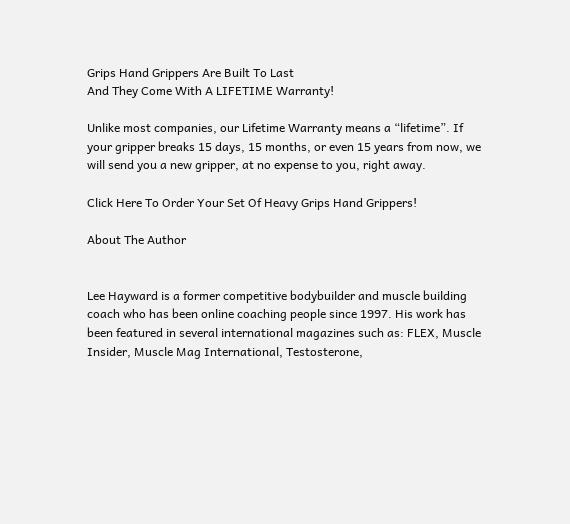Grips Hand Grippers Are Built To Last
And They Come With A LIFETIME Warranty!

Unlike most companies, our Lifetime Warranty means a “lifetime”. If your gripper breaks 15 days, 15 months, or even 15 years from now, we will send you a new gripper, at no expense to you, right away.

Click Here To Order Your Set Of Heavy Grips Hand Grippers!

About The Author


Lee Hayward is a former competitive bodybuilder and muscle building coach who has been online coaching people since 1997. His work has been featured in several international magazines such as: FLEX, Muscle Insider, Muscle Mag International, Testosterone,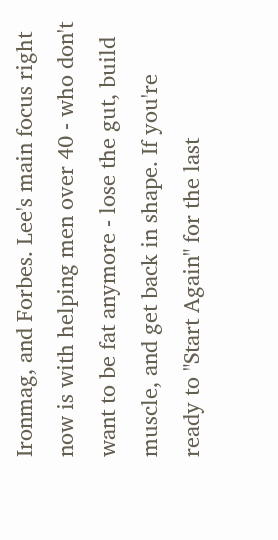Ironmag, and Forbes. Lee's main focus right now is with helping men over 40 - who don't want to be fat anymore - lose the gut, build muscle, and get back in shape. If you're ready to "Start Again" for the last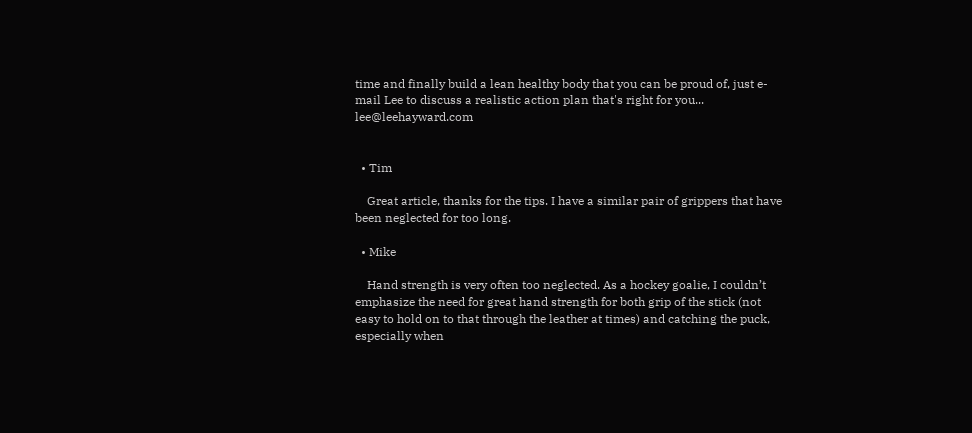time and finally build a lean healthy body that you can be proud of, just e-mail Lee to discuss a realistic action plan that's right for you... lee@leehayward.com


  • Tim

    Great article, thanks for the tips. I have a similar pair of grippers that have been neglected for too long.

  • Mike

    Hand strength is very often too neglected. As a hockey goalie, I couldn’t emphasize the need for great hand strength for both grip of the stick (not easy to hold on to that through the leather at times) and catching the puck, especially when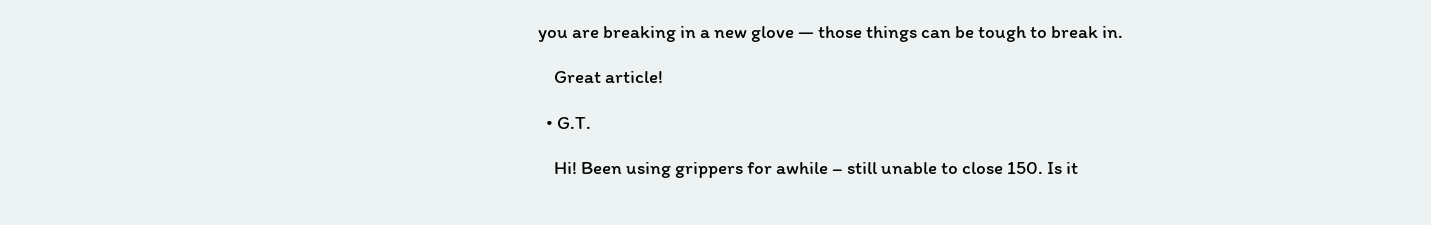you are breaking in a new glove — those things can be tough to break in.

    Great article!

  • G.T.

    Hi! Been using grippers for awhile – still unable to close 150. Is it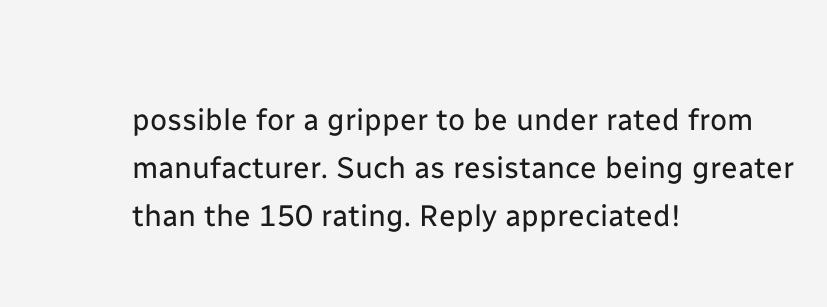possible for a gripper to be under rated from manufacturer. Such as resistance being greater than the 150 rating. Reply appreciated!